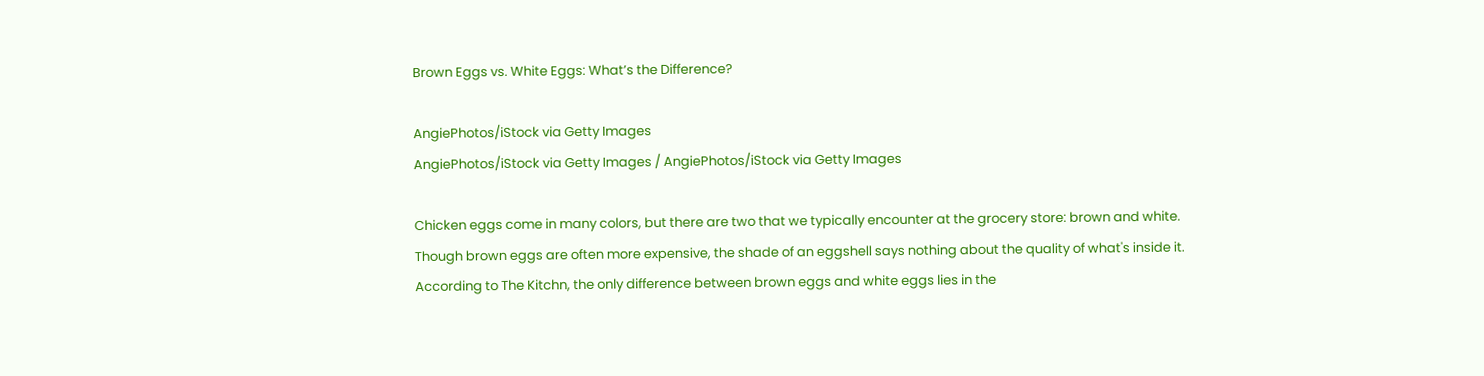Brown Eggs vs. White Eggs: What’s the Difference?

AngiePhotos/iStock via Getty Images
AngiePhotos/iStock via Getty Images / AngiePhotos/iStock via Getty Images

Chicken eggs come in many colors, but there are two that we typically encounter at the grocery store: brown and white. Though brown eggs are often more expensive, the shade of an eggshell says nothing about the quality of what's inside it. According to The Kitchn, the only difference between brown eggs and white eggs lies in the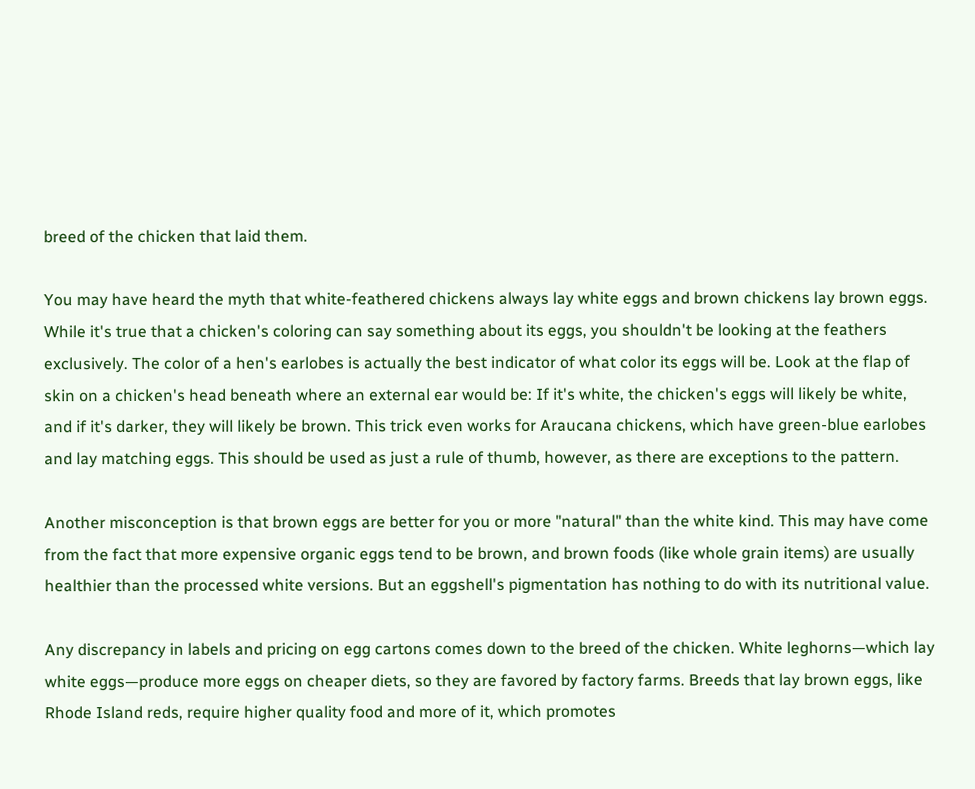breed of the chicken that laid them.

You may have heard the myth that white-feathered chickens always lay white eggs and brown chickens lay brown eggs. While it's true that a chicken's coloring can say something about its eggs, you shouldn't be looking at the feathers exclusively. The color of a hen's earlobes is actually the best indicator of what color its eggs will be. Look at the flap of skin on a chicken's head beneath where an external ear would be: If it's white, the chicken's eggs will likely be white, and if it's darker, they will likely be brown. This trick even works for Araucana chickens, which have green-blue earlobes and lay matching eggs. This should be used as just a rule of thumb, however, as there are exceptions to the pattern.

Another misconception is that brown eggs are better for you or more "natural" than the white kind. This may have come from the fact that more expensive organic eggs tend to be brown, and brown foods (like whole grain items) are usually healthier than the processed white versions. But an eggshell's pigmentation has nothing to do with its nutritional value.

Any discrepancy in labels and pricing on egg cartons comes down to the breed of the chicken. White leghorns—which lay white eggs—produce more eggs on cheaper diets, so they are favored by factory farms. Breeds that lay brown eggs, like Rhode Island reds, require higher quality food and more of it, which promotes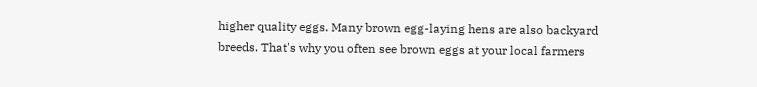higher quality eggs. Many brown egg-laying hens are also backyard breeds. That's why you often see brown eggs at your local farmers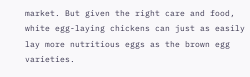market. But given the right care and food, white egg-laying chickens can just as easily lay more nutritious eggs as the brown egg varieties.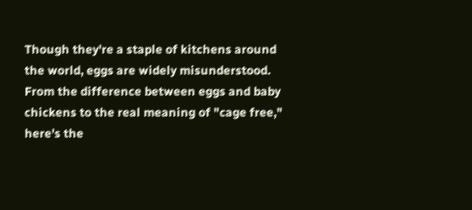Though they're a staple of kitchens around the world, eggs are widely misunderstood. From the difference between eggs and baby chickens to the real meaning of "cage free," here's the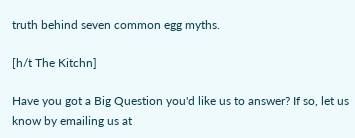truth behind seven common egg myths.

[h/t The Kitchn]

Have you got a Big Question you'd like us to answer? If so, let us know by emailing us at